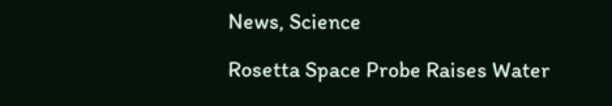News, Science

Rosetta Space Probe Raises Water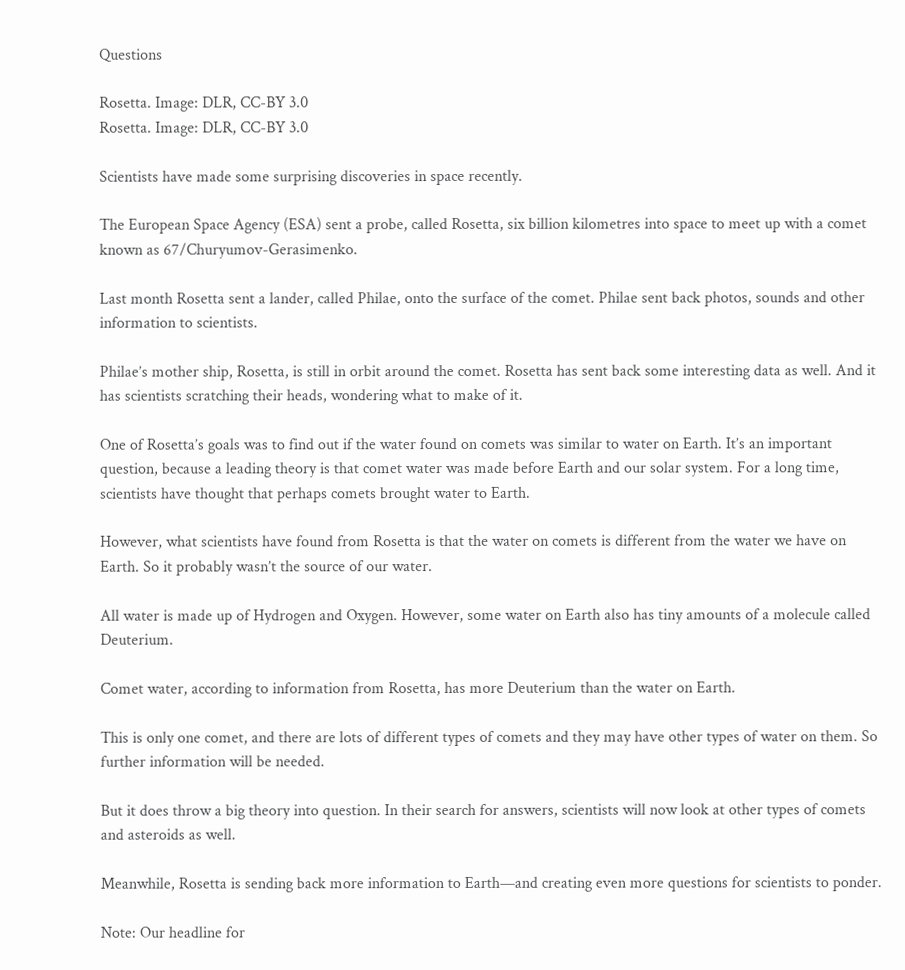Questions

Rosetta. Image: DLR, CC-BY 3.0
Rosetta. Image: DLR, CC-BY 3.0

Scientists have made some surprising discoveries in space recently.

The European Space Agency (ESA) sent a probe, called Rosetta, six billion kilometres into space to meet up with a comet known as 67/Churyumov-Gerasimenko.

Last month Rosetta sent a lander, called Philae, onto the surface of the comet. Philae sent back photos, sounds and other information to scientists.

Philae’s mother ship, Rosetta, is still in orbit around the comet. Rosetta has sent back some interesting data as well. And it has scientists scratching their heads, wondering what to make of it.

One of Rosetta’s goals was to find out if the water found on comets was similar to water on Earth. It’s an important question, because a leading theory is that comet water was made before Earth and our solar system. For a long time, scientists have thought that perhaps comets brought water to Earth.

However, what scientists have found from Rosetta is that the water on comets is different from the water we have on Earth. So it probably wasn’t the source of our water.

All water is made up of Hydrogen and Oxygen. However, some water on Earth also has tiny amounts of a molecule called Deuterium.

Comet water, according to information from Rosetta, has more Deuterium than the water on Earth.

This is only one comet, and there are lots of different types of comets and they may have other types of water on them. So further information will be needed.

But it does throw a big theory into question. In their search for answers, scientists will now look at other types of comets and asteroids as well.

Meanwhile, Rosetta is sending back more information to Earth—and creating even more questions for scientists to ponder.

Note: Our headline for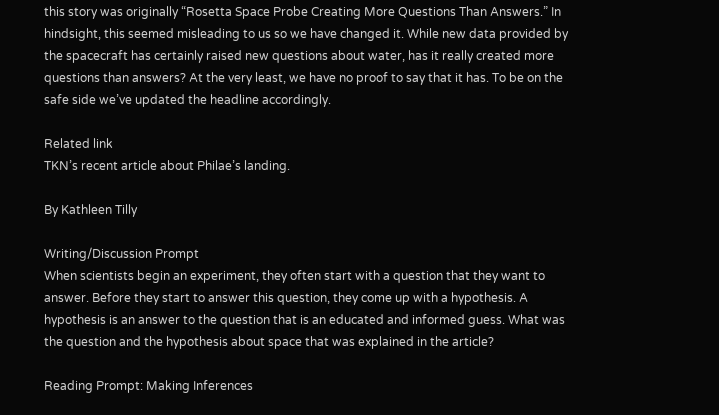this story was originally “Rosetta Space Probe Creating More Questions Than Answers.” In hindsight, this seemed misleading to us so we have changed it. While new data provided by the spacecraft has certainly raised new questions about water, has it really created more questions than answers? At the very least, we have no proof to say that it has. To be on the safe side we’ve updated the headline accordingly.

Related link
TKN’s recent article about Philae’s landing.

By Kathleen Tilly

Writing/Discussion Prompt
When scientists begin an experiment, they often start with a question that they want to answer. Before they start to answer this question, they come up with a hypothesis. A hypothesis is an answer to the question that is an educated and informed guess. What was the question and the hypothesis about space that was explained in the article?

Reading Prompt: Making Inferences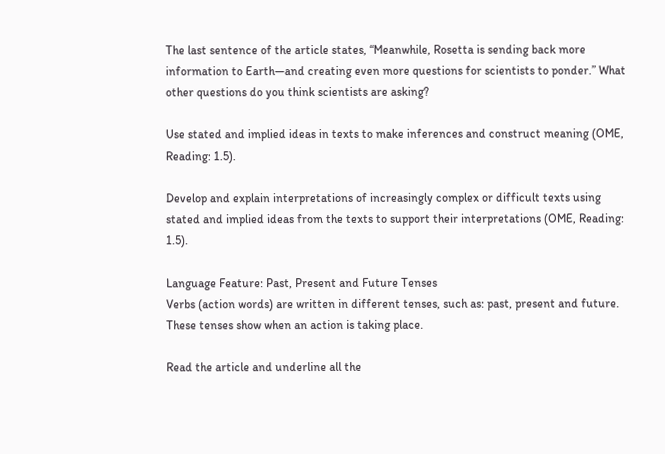The last sentence of the article states, “Meanwhile, Rosetta is sending back more information to Earth—and creating even more questions for scientists to ponder.” What other questions do you think scientists are asking?

Use stated and implied ideas in texts to make inferences and construct meaning (OME, Reading: 1.5).

Develop and explain interpretations of increasingly complex or difficult texts using stated and implied ideas from the texts to support their interpretations (OME, Reading: 1.5).

Language Feature: Past, Present and Future Tenses
Verbs (action words) are written in different tenses, such as: past, present and future. These tenses show when an action is taking place.

Read the article and underline all the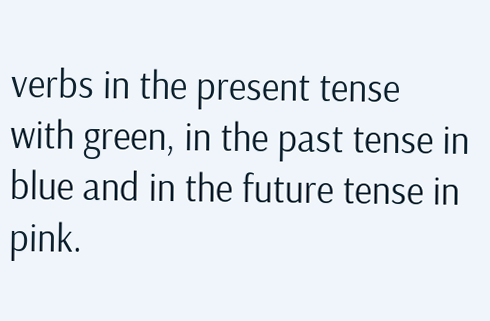verbs in the present tense with green, in the past tense in blue and in the future tense in pink.